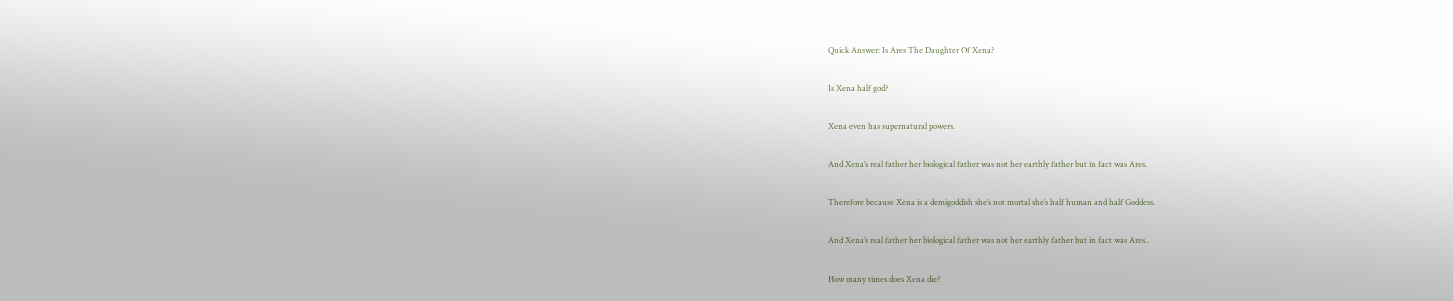Quick Answer: Is Ares The Daughter Of Xena?

Is Xena half god?

Xena even has supernatural powers.

And Xena’s real father her biological father was not her earthly father but in fact was Ares.

Therefore because Xena is a demigoddish she’s not mortal she’s half human and half Goddess.

And Xena’s real father her biological father was not her earthly father but in fact was Ares..

How many times does Xena die?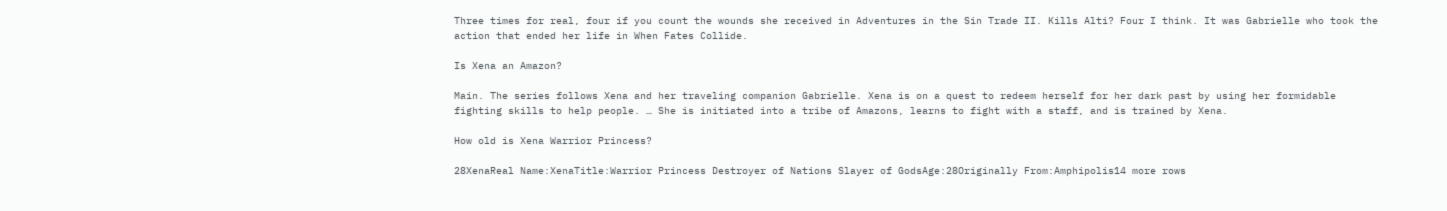Three times for real, four if you count the wounds she received in Adventures in the Sin Trade II. Kills Alti? Four I think. It was Gabrielle who took the action that ended her life in When Fates Collide.

Is Xena an Amazon?

Main. The series follows Xena and her traveling companion Gabrielle. Xena is on a quest to redeem herself for her dark past by using her formidable fighting skills to help people. … She is initiated into a tribe of Amazons, learns to fight with a staff, and is trained by Xena.

How old is Xena Warrior Princess?

28XenaReal Name:XenaTitle:Warrior Princess Destroyer of Nations Slayer of GodsAge:28Originally From:Amphipolis14 more rows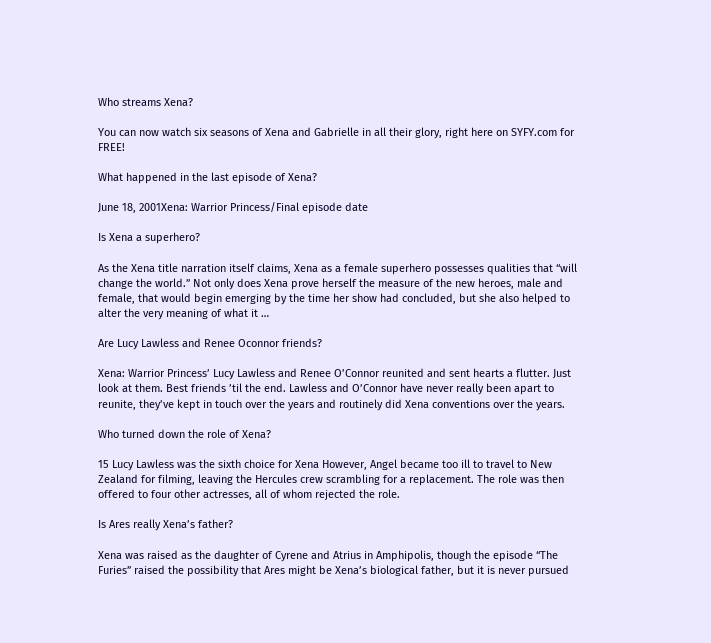Who streams Xena?

You can now watch six seasons of Xena and Gabrielle in all their glory, right here on SYFY.com for FREE!

What happened in the last episode of Xena?

June 18, 2001Xena: Warrior Princess/Final episode date

Is Xena a superhero?

As the Xena title narration itself claims, Xena as a female superhero possesses qualities that “will change the world.” Not only does Xena prove herself the measure of the new heroes, male and female, that would begin emerging by the time her show had concluded, but she also helped to alter the very meaning of what it …

Are Lucy Lawless and Renee Oconnor friends?

Xena: Warrior Princess’ Lucy Lawless and Renee O’Connor reunited and sent hearts a flutter. Just look at them. Best friends ’til the end. Lawless and O’Connor have never really been apart to reunite, they’ve kept in touch over the years and routinely did Xena conventions over the years.

Who turned down the role of Xena?

15 Lucy Lawless was the sixth choice for Xena However, Angel became too ill to travel to New Zealand for filming, leaving the Hercules crew scrambling for a replacement. The role was then offered to four other actresses, all of whom rejected the role.

Is Ares really Xena’s father?

Xena was raised as the daughter of Cyrene and Atrius in Amphipolis, though the episode “The Furies” raised the possibility that Ares might be Xena’s biological father, but it is never pursued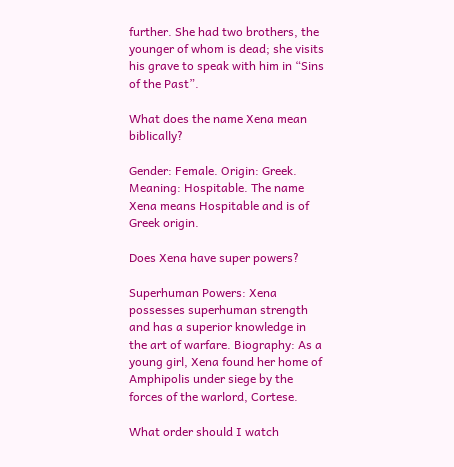further. She had two brothers, the younger of whom is dead; she visits his grave to speak with him in “Sins of the Past”.

What does the name Xena mean biblically?

Gender: Female. Origin: Greek. Meaning: Hospitable. The name Xena means Hospitable and is of Greek origin.

Does Xena have super powers?

Superhuman Powers: Xena possesses superhuman strength and has a superior knowledge in the art of warfare. Biography: As a young girl, Xena found her home of Amphipolis under siege by the forces of the warlord, Cortese.

What order should I watch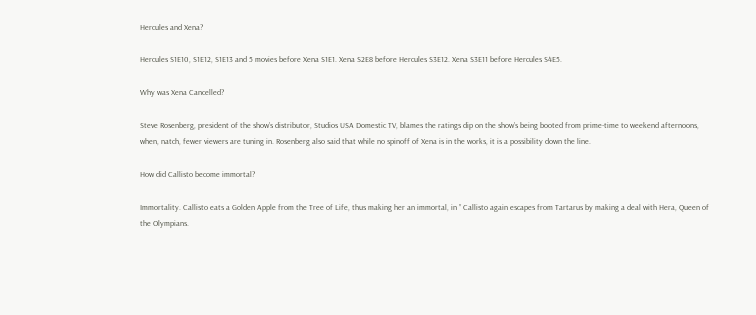Hercules and Xena?

Hercules S1E10, S1E12, S1E13 and 5 movies before Xena S1E1. Xena S2E8 before Hercules S3E12. Xena S3E11 before Hercules S4E5.

Why was Xena Cancelled?

Steve Rosenberg, president of the show’s distributor, Studios USA Domestic TV, blames the ratings dip on the show’s being booted from prime-time to weekend afternoons, when, natch, fewer viewers are tuning in. Rosenberg also said that while no spinoff of Xena is in the works, it is a possibility down the line.

How did Callisto become immortal?

Immortality. Callisto eats a Golden Apple from the Tree of Life, thus making her an immortal, in ” Callisto again escapes from Tartarus by making a deal with Hera, Queen of the Olympians.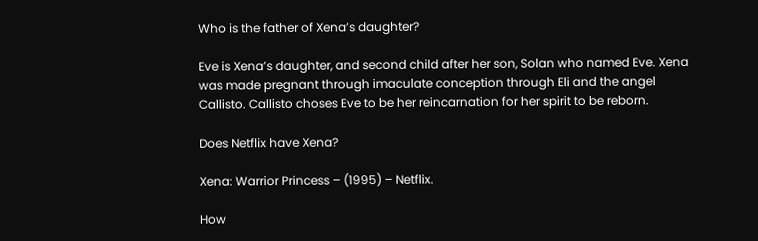Who is the father of Xena’s daughter?

Eve is Xena’s daughter, and second child after her son, Solan who named Eve. Xena was made pregnant through imaculate conception through Eli and the angel Callisto. Callisto choses Eve to be her reincarnation for her spirit to be reborn.

Does Netflix have Xena?

Xena: Warrior Princess – (1995) – Netflix.

How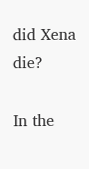did Xena die?

In the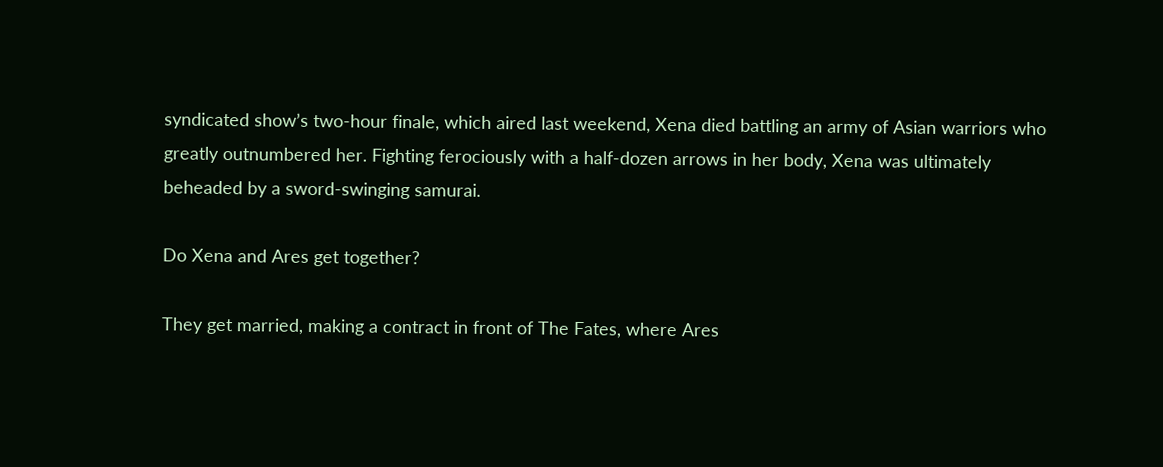syndicated show’s two-hour finale, which aired last weekend, Xena died battling an army of Asian warriors who greatly outnumbered her. Fighting ferociously with a half-dozen arrows in her body, Xena was ultimately beheaded by a sword-swinging samurai.

Do Xena and Ares get together?

They get married, making a contract in front of The Fates, where Ares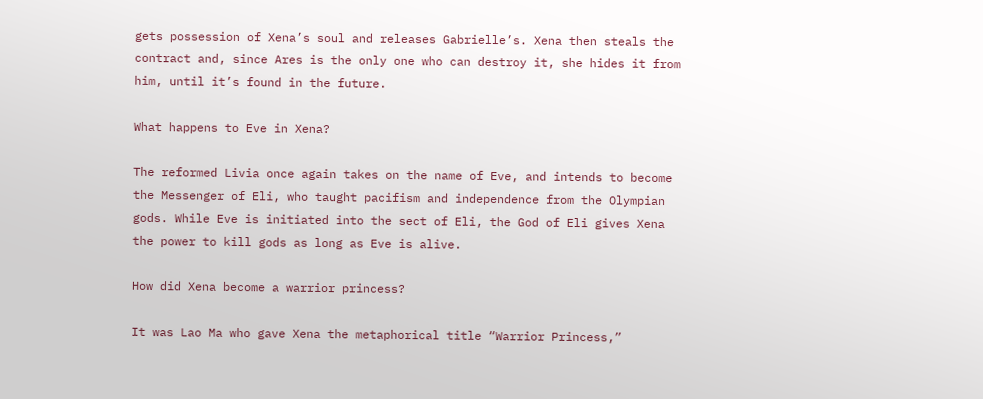gets possession of Xena’s soul and releases Gabrielle’s. Xena then steals the contract and, since Ares is the only one who can destroy it, she hides it from him, until it’s found in the future.

What happens to Eve in Xena?

The reformed Livia once again takes on the name of Eve, and intends to become the Messenger of Eli, who taught pacifism and independence from the Olympian gods. While Eve is initiated into the sect of Eli, the God of Eli gives Xena the power to kill gods as long as Eve is alive.

How did Xena become a warrior princess?

It was Lao Ma who gave Xena the metaphorical title “Warrior Princess,”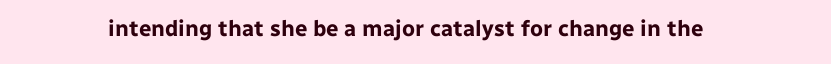intending that she be a major catalyst for change in the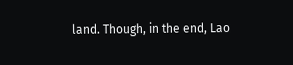land. Though, in the end, Lao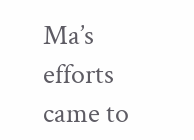Ma’s efforts came to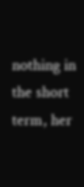nothing in the short term, her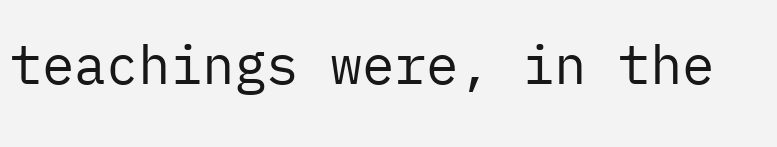teachings were, in the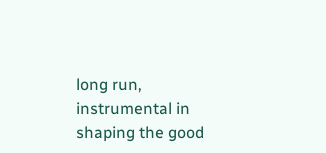long run, instrumental in shaping the good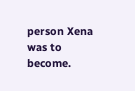person Xena was to become.